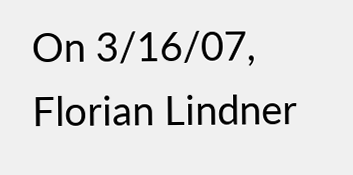On 3/16/07, Florian Lindner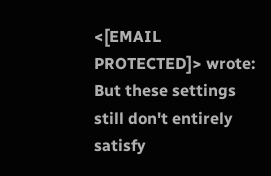<[EMAIL PROTECTED]> wrote:
But these settings still don't entirely satisfy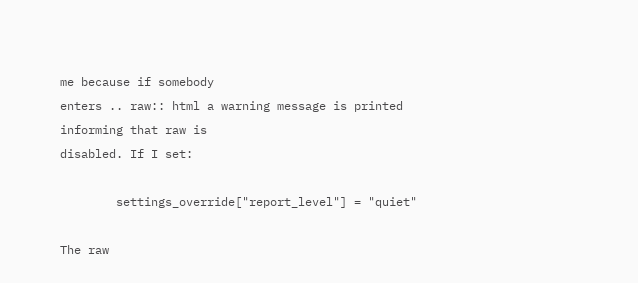me because if somebody
enters .. raw:: html a warning message is printed informing that raw is
disabled. If I set:

        settings_override["report_level"] = "quiet"

The raw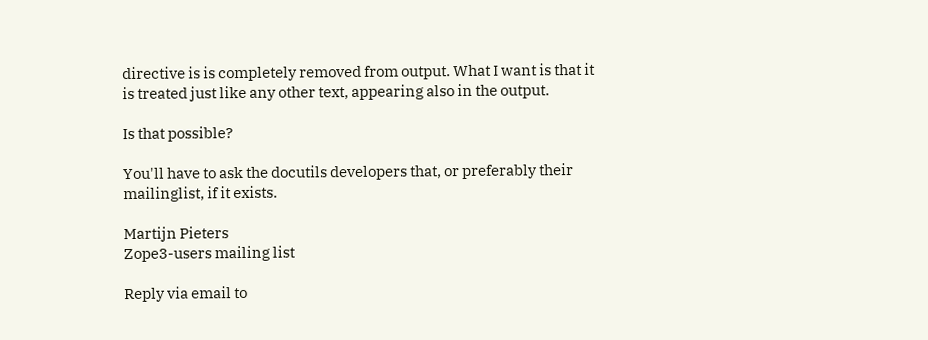directive is is completely removed from output. What I want is that it
is treated just like any other text, appearing also in the output.

Is that possible?

You'll have to ask the docutils developers that, or preferably their
mailinglist, if it exists.

Martijn Pieters
Zope3-users mailing list

Reply via email to